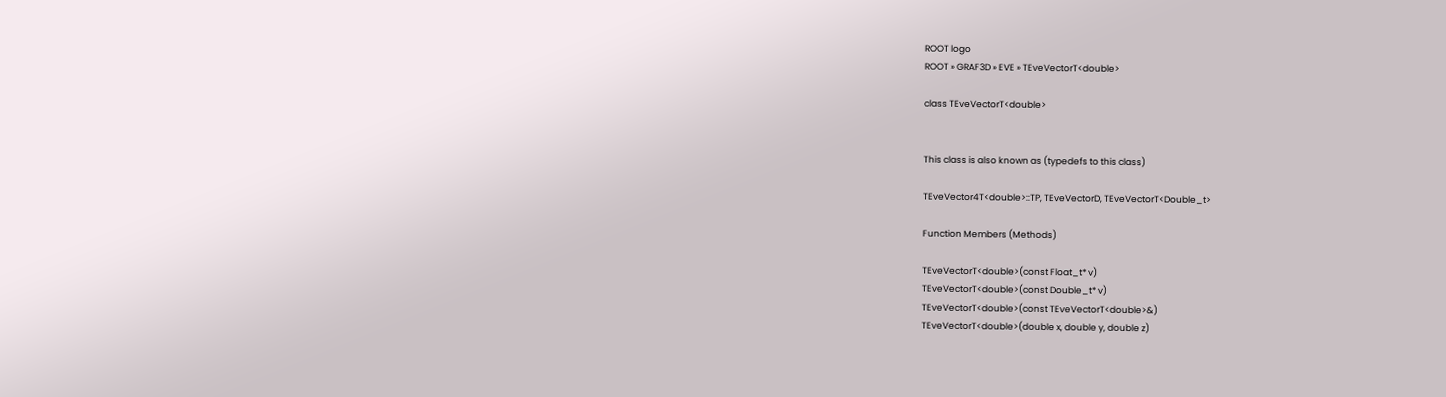ROOT logo
ROOT » GRAF3D » EVE » TEveVectorT<double>

class TEveVectorT<double>


This class is also known as (typedefs to this class)

TEveVector4T<double>::TP, TEveVectorD, TEveVectorT<Double_t>

Function Members (Methods)

TEveVectorT<double>(const Float_t* v)
TEveVectorT<double>(const Double_t* v)
TEveVectorT<double>(const TEveVectorT<double>&)
TEveVectorT<double>(double x, double y, double z)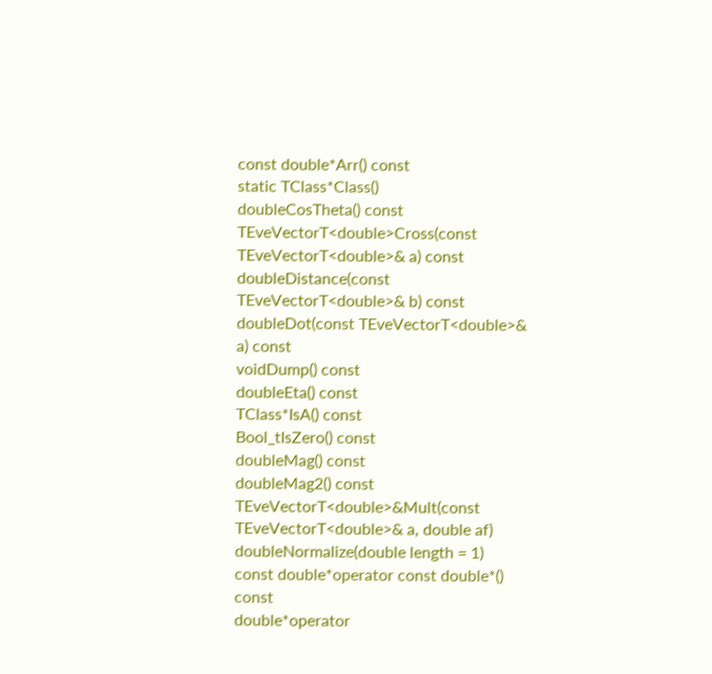const double*Arr() const
static TClass*Class()
doubleCosTheta() const
TEveVectorT<double>Cross(const TEveVectorT<double>& a) const
doubleDistance(const TEveVectorT<double>& b) const
doubleDot(const TEveVectorT<double>& a) const
voidDump() const
doubleEta() const
TClass*IsA() const
Bool_tIsZero() const
doubleMag() const
doubleMag2() const
TEveVectorT<double>&Mult(const TEveVectorT<double>& a, double af)
doubleNormalize(double length = 1)
const double*operator const double*() const
double*operator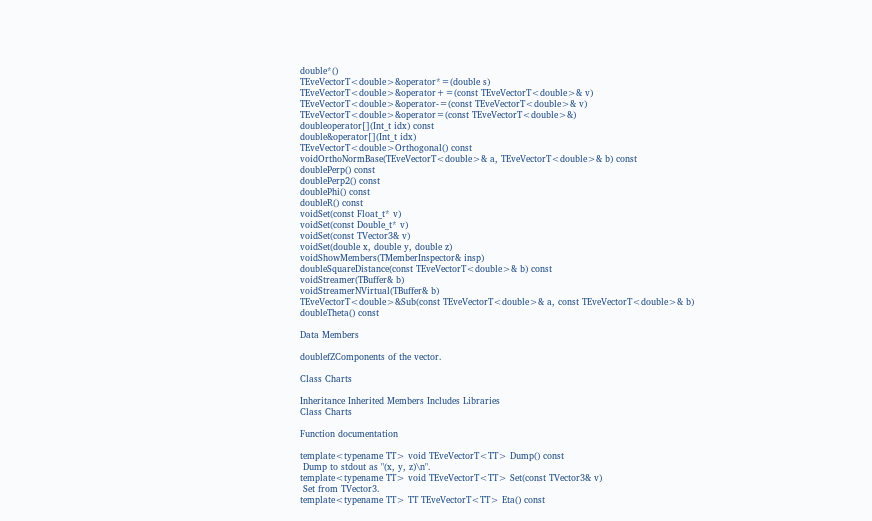double*()
TEveVectorT<double>&operator*=(double s)
TEveVectorT<double>&operator+=(const TEveVectorT<double>& v)
TEveVectorT<double>&operator-=(const TEveVectorT<double>& v)
TEveVectorT<double>&operator=(const TEveVectorT<double>&)
doubleoperator[](Int_t idx) const
double&operator[](Int_t idx)
TEveVectorT<double>Orthogonal() const
voidOrthoNormBase(TEveVectorT<double>& a, TEveVectorT<double>& b) const
doublePerp() const
doublePerp2() const
doublePhi() const
doubleR() const
voidSet(const Float_t* v)
voidSet(const Double_t* v)
voidSet(const TVector3& v)
voidSet(double x, double y, double z)
voidShowMembers(TMemberInspector& insp)
doubleSquareDistance(const TEveVectorT<double>& b) const
voidStreamer(TBuffer& b)
voidStreamerNVirtual(TBuffer& b)
TEveVectorT<double>&Sub(const TEveVectorT<double>& a, const TEveVectorT<double>& b)
doubleTheta() const

Data Members

doublefZComponents of the vector.

Class Charts

Inheritance Inherited Members Includes Libraries
Class Charts

Function documentation

template<typename TT> void TEveVectorT<TT> Dump() const
 Dump to stdout as "(x, y, z)\n".
template<typename TT> void TEveVectorT<TT> Set(const TVector3& v)
 Set from TVector3.
template<typename TT> TT TEveVectorT<TT> Eta() const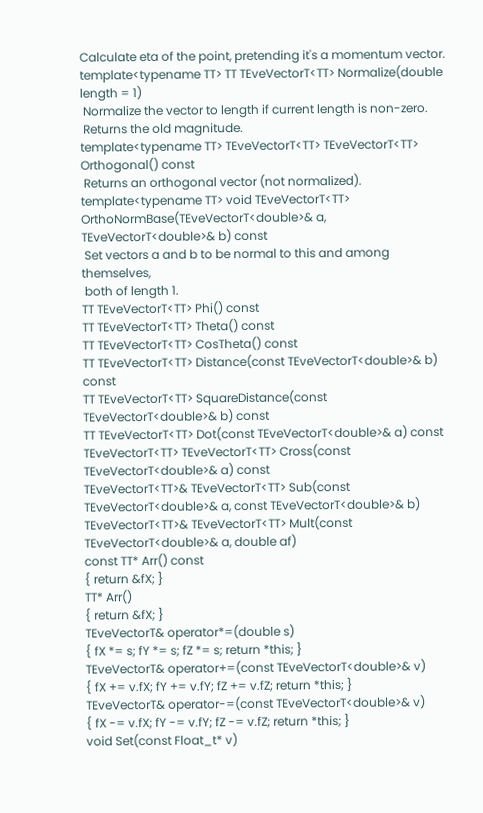Calculate eta of the point, pretending it's a momentum vector.
template<typename TT> TT TEveVectorT<TT> Normalize(double length = 1)
 Normalize the vector to length if current length is non-zero.
 Returns the old magnitude.
template<typename TT> TEveVectorT<TT> TEveVectorT<TT> Orthogonal() const
 Returns an orthogonal vector (not normalized).
template<typename TT> void TEveVectorT<TT> OrthoNormBase(TEveVectorT<double>& a, TEveVectorT<double>& b) const
 Set vectors a and b to be normal to this and among themselves,
 both of length 1.
TT TEveVectorT<TT> Phi() const
TT TEveVectorT<TT> Theta() const
TT TEveVectorT<TT> CosTheta() const
TT TEveVectorT<TT> Distance(const TEveVectorT<double>& b) const
TT TEveVectorT<TT> SquareDistance(const TEveVectorT<double>& b) const
TT TEveVectorT<TT> Dot(const TEveVectorT<double>& a) const
TEveVectorT<TT> TEveVectorT<TT> Cross(const TEveVectorT<double>& a) const
TEveVectorT<TT>& TEveVectorT<TT> Sub(const TEveVectorT<double>& a, const TEveVectorT<double>& b)
TEveVectorT<TT>& TEveVectorT<TT> Mult(const TEveVectorT<double>& a, double af)
const TT* Arr() const
{ return &fX; }
TT* Arr()
{ return &fX; }
TEveVectorT& operator*=(double s)
{ fX *= s; fY *= s; fZ *= s; return *this; }
TEveVectorT& operator+=(const TEveVectorT<double>& v)
{ fX += v.fX; fY += v.fY; fZ += v.fZ; return *this; }
TEveVectorT& operator-=(const TEveVectorT<double>& v)
{ fX -= v.fX; fY -= v.fY; fZ -= v.fZ; return *this; }
void Set(const Float_t* v)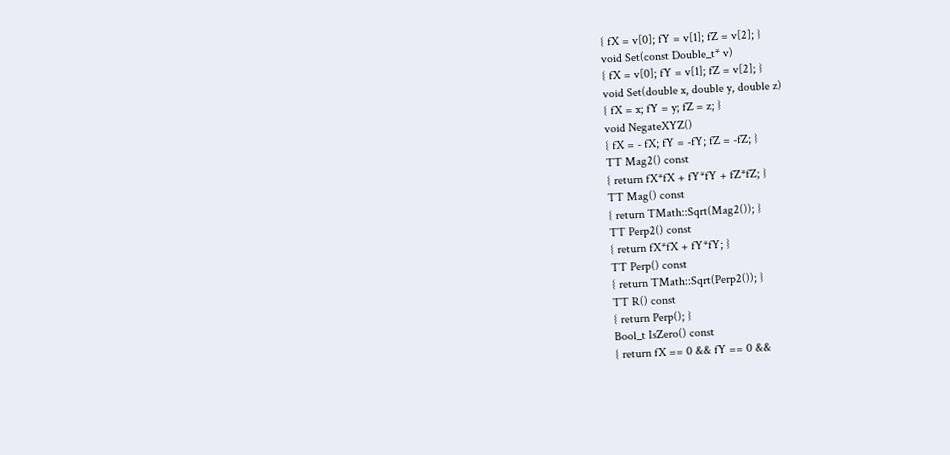{ fX = v[0]; fY = v[1]; fZ = v[2]; }
void Set(const Double_t* v)
{ fX = v[0]; fY = v[1]; fZ = v[2]; }
void Set(double x, double y, double z)
{ fX = x; fY = y; fZ = z; }
void NegateXYZ()
{ fX = - fX; fY = -fY; fZ = -fZ; }
TT Mag2() const
{ return fX*fX + fY*fY + fZ*fZ; }
TT Mag() const
{ return TMath::Sqrt(Mag2()); }
TT Perp2() const
{ return fX*fX + fY*fY; }
TT Perp() const
{ return TMath::Sqrt(Perp2()); }
TT R() const
{ return Perp(); }
Bool_t IsZero() const
{ return fX == 0 && fY == 0 &&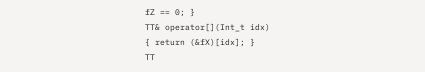fZ == 0; }
TT& operator[](Int_t idx)
{ return (&fX)[idx]; }
TT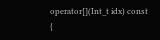operator[](Int_t idx) const
{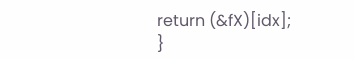return (&fX)[idx]; }